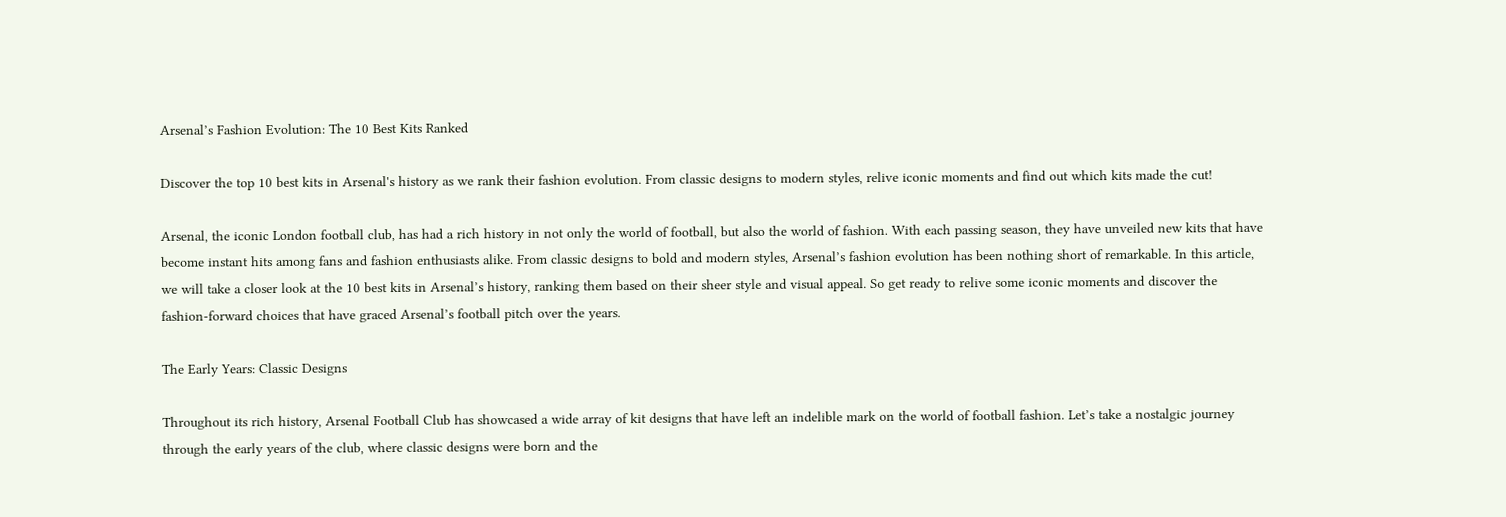Arsenal’s Fashion Evolution: The 10 Best Kits Ranked

Discover the top 10 best kits in Arsenal's history as we rank their fashion evolution. From classic designs to modern styles, relive iconic moments and find out which kits made the cut!

Arsenal, the iconic London football club, has had a rich history in not only the world of football, but also the world of fashion. With each passing season, they have unveiled new kits that have become instant hits among fans and fashion enthusiasts alike. From classic designs to bold and modern styles, Arsenal’s fashion evolution has been nothing short of remarkable. In this article, we will take a closer look at the 10 best kits in Arsenal’s history, ranking them based on their sheer style and visual appeal. So get ready to relive some iconic moments and discover the fashion-forward choices that have graced Arsenal’s football pitch over the years.

The Early Years: Classic Designs

Throughout its rich history, Arsenal Football Club has showcased a wide array of kit designs that have left an indelible mark on the world of football fashion. Let’s take a nostalgic journey through the early years of the club, where classic designs were born and the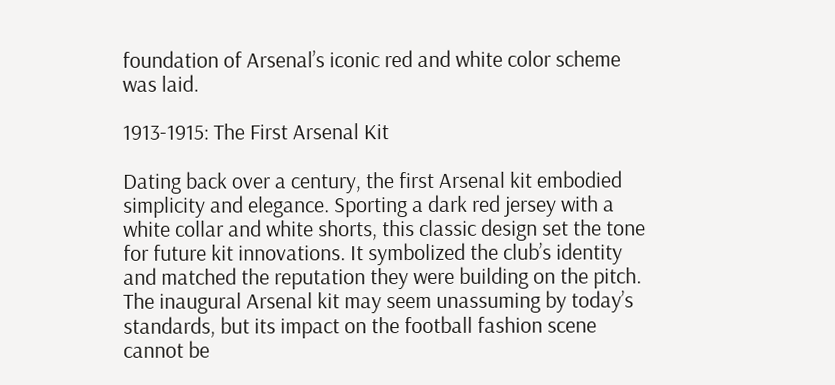foundation of Arsenal’s iconic red and white color scheme was laid.

1913-1915: The First Arsenal Kit

Dating back over a century, the first Arsenal kit embodied simplicity and elegance. Sporting a dark red jersey with a white collar and white shorts, this classic design set the tone for future kit innovations. It symbolized the club’s identity and matched the reputation they were building on the pitch. The inaugural Arsenal kit may seem unassuming by today’s standards, but its impact on the football fashion scene cannot be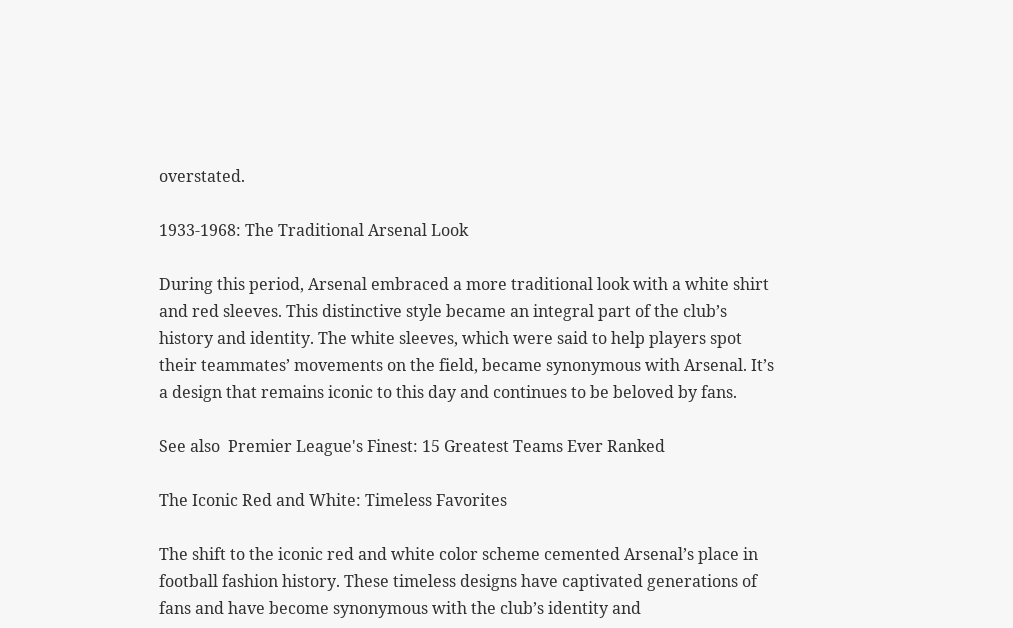overstated.

1933-1968: The Traditional Arsenal Look

During this period, Arsenal embraced a more traditional look with a white shirt and red sleeves. This distinctive style became an integral part of the club’s history and identity. The white sleeves, which were said to help players spot their teammates’ movements on the field, became synonymous with Arsenal. It’s a design that remains iconic to this day and continues to be beloved by fans.

See also  Premier League's Finest: 15 Greatest Teams Ever Ranked

The Iconic Red and White: Timeless Favorites

The shift to the iconic red and white color scheme cemented Arsenal’s place in football fashion history. These timeless designs have captivated generations of fans and have become synonymous with the club’s identity and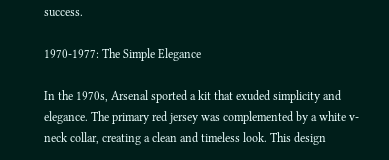success.

1970-1977: The Simple Elegance

In the 1970s, Arsenal sported a kit that exuded simplicity and elegance. The primary red jersey was complemented by a white v-neck collar, creating a clean and timeless look. This design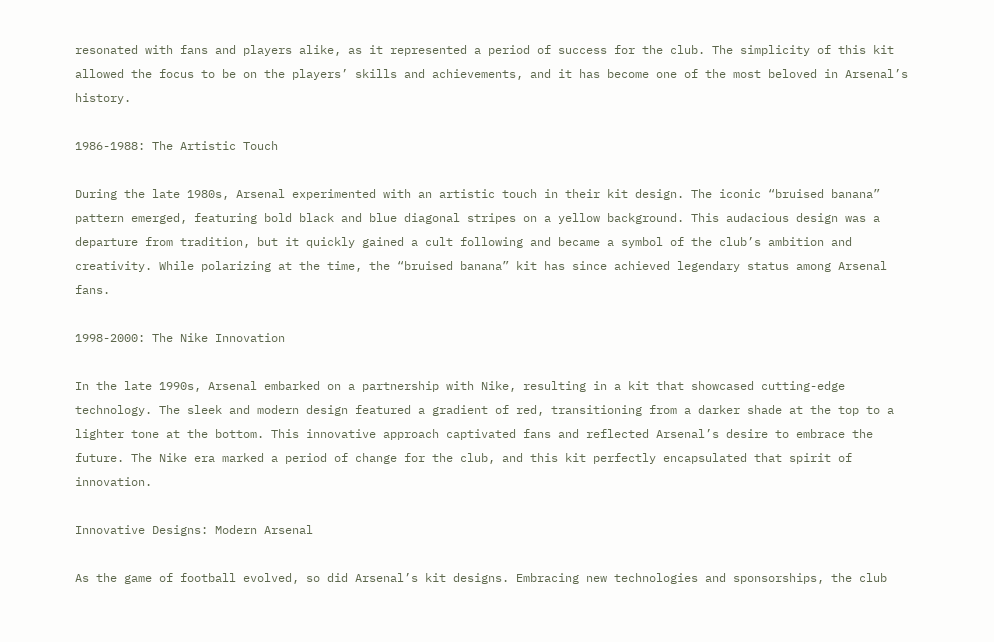resonated with fans and players alike, as it represented a period of success for the club. The simplicity of this kit allowed the focus to be on the players’ skills and achievements, and it has become one of the most beloved in Arsenal’s history.

1986-1988: The Artistic Touch

During the late 1980s, Arsenal experimented with an artistic touch in their kit design. The iconic “bruised banana” pattern emerged, featuring bold black and blue diagonal stripes on a yellow background. This audacious design was a departure from tradition, but it quickly gained a cult following and became a symbol of the club’s ambition and creativity. While polarizing at the time, the “bruised banana” kit has since achieved legendary status among Arsenal fans.

1998-2000: The Nike Innovation

In the late 1990s, Arsenal embarked on a partnership with Nike, resulting in a kit that showcased cutting-edge technology. The sleek and modern design featured a gradient of red, transitioning from a darker shade at the top to a lighter tone at the bottom. This innovative approach captivated fans and reflected Arsenal’s desire to embrace the future. The Nike era marked a period of change for the club, and this kit perfectly encapsulated that spirit of innovation.

Innovative Designs: Modern Arsenal

As the game of football evolved, so did Arsenal’s kit designs. Embracing new technologies and sponsorships, the club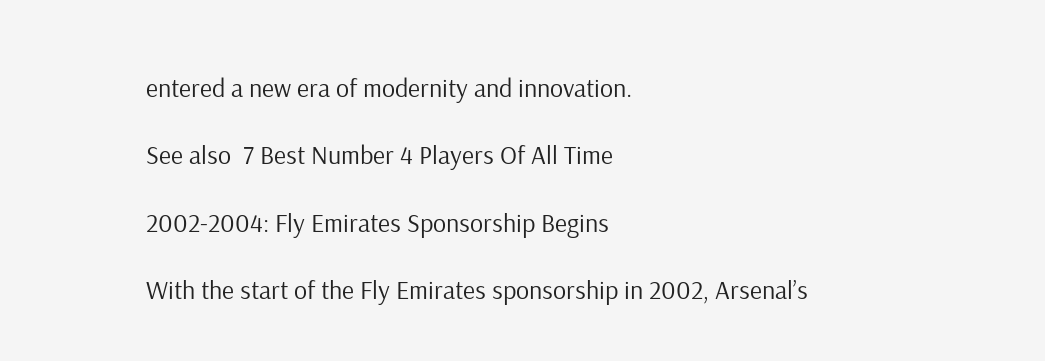entered a new era of modernity and innovation.

See also  7 Best Number 4 Players Of All Time

2002-2004: Fly Emirates Sponsorship Begins

With the start of the Fly Emirates sponsorship in 2002, Arsenal’s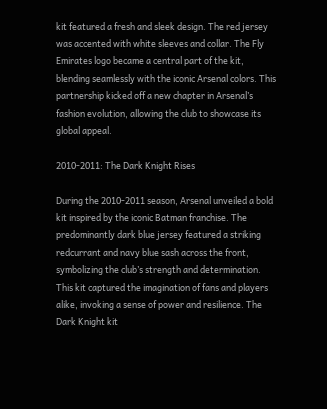kit featured a fresh and sleek design. The red jersey was accented with white sleeves and collar. The Fly Emirates logo became a central part of the kit, blending seamlessly with the iconic Arsenal colors. This partnership kicked off a new chapter in Arsenal’s fashion evolution, allowing the club to showcase its global appeal.

2010-2011: The Dark Knight Rises

During the 2010-2011 season, Arsenal unveiled a bold kit inspired by the iconic Batman franchise. The predominantly dark blue jersey featured a striking redcurrant and navy blue sash across the front, symbolizing the club’s strength and determination. This kit captured the imagination of fans and players alike, invoking a sense of power and resilience. The Dark Knight kit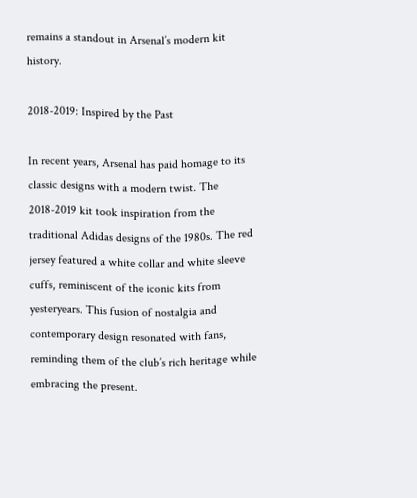remains a standout in Arsenal’s modern kit history.

2018-2019: Inspired by the Past

In recent years, Arsenal has paid homage to its classic designs with a modern twist. The 2018-2019 kit took inspiration from the traditional Adidas designs of the 1980s. The red jersey featured a white collar and white sleeve cuffs, reminiscent of the iconic kits from yesteryears. This fusion of nostalgia and contemporary design resonated with fans, reminding them of the club’s rich heritage while embracing the present.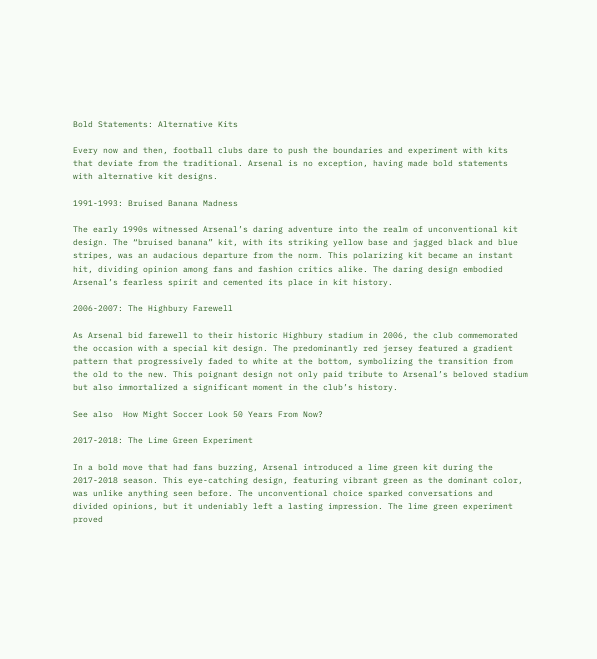Bold Statements: Alternative Kits

Every now and then, football clubs dare to push the boundaries and experiment with kits that deviate from the traditional. Arsenal is no exception, having made bold statements with alternative kit designs.

1991-1993: Bruised Banana Madness

The early 1990s witnessed Arsenal’s daring adventure into the realm of unconventional kit design. The “bruised banana” kit, with its striking yellow base and jagged black and blue stripes, was an audacious departure from the norm. This polarizing kit became an instant hit, dividing opinion among fans and fashion critics alike. The daring design embodied Arsenal’s fearless spirit and cemented its place in kit history.

2006-2007: The Highbury Farewell

As Arsenal bid farewell to their historic Highbury stadium in 2006, the club commemorated the occasion with a special kit design. The predominantly red jersey featured a gradient pattern that progressively faded to white at the bottom, symbolizing the transition from the old to the new. This poignant design not only paid tribute to Arsenal’s beloved stadium but also immortalized a significant moment in the club’s history.

See also  How Might Soccer Look 50 Years From Now?

2017-2018: The Lime Green Experiment

In a bold move that had fans buzzing, Arsenal introduced a lime green kit during the 2017-2018 season. This eye-catching design, featuring vibrant green as the dominant color, was unlike anything seen before. The unconventional choice sparked conversations and divided opinions, but it undeniably left a lasting impression. The lime green experiment proved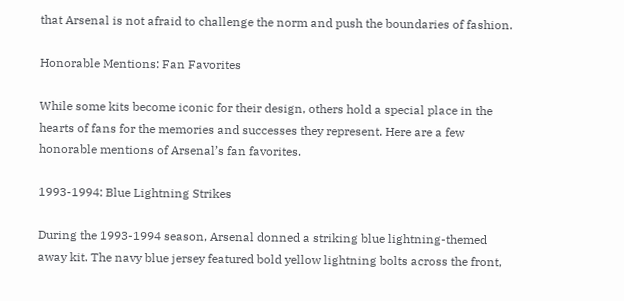that Arsenal is not afraid to challenge the norm and push the boundaries of fashion.

Honorable Mentions: Fan Favorites

While some kits become iconic for their design, others hold a special place in the hearts of fans for the memories and successes they represent. Here are a few honorable mentions of Arsenal’s fan favorites.

1993-1994: Blue Lightning Strikes

During the 1993-1994 season, Arsenal donned a striking blue lightning-themed away kit. The navy blue jersey featured bold yellow lightning bolts across the front,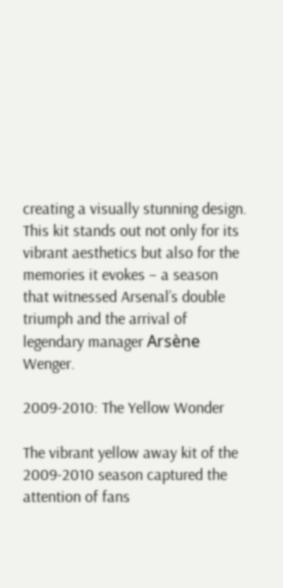creating a visually stunning design. This kit stands out not only for its vibrant aesthetics but also for the memories it evokes – a season that witnessed Arsenal’s double triumph and the arrival of legendary manager Arsène Wenger.

2009-2010: The Yellow Wonder

The vibrant yellow away kit of the 2009-2010 season captured the attention of fans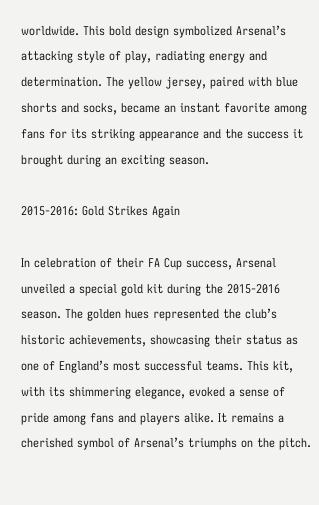worldwide. This bold design symbolized Arsenal’s attacking style of play, radiating energy and determination. The yellow jersey, paired with blue shorts and socks, became an instant favorite among fans for its striking appearance and the success it brought during an exciting season.

2015-2016: Gold Strikes Again

In celebration of their FA Cup success, Arsenal unveiled a special gold kit during the 2015-2016 season. The golden hues represented the club’s historic achievements, showcasing their status as one of England’s most successful teams. This kit, with its shimmering elegance, evoked a sense of pride among fans and players alike. It remains a cherished symbol of Arsenal’s triumphs on the pitch.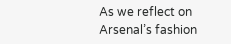As we reflect on Arsenal’s fashion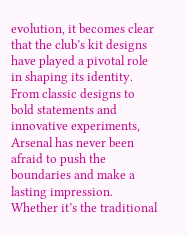evolution, it becomes clear that the club’s kit designs have played a pivotal role in shaping its identity. From classic designs to bold statements and innovative experiments, Arsenal has never been afraid to push the boundaries and make a lasting impression. Whether it’s the traditional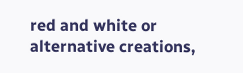red and white or alternative creations,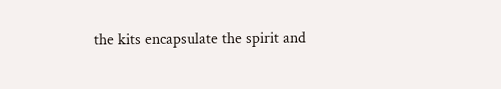the kits encapsulate the spirit and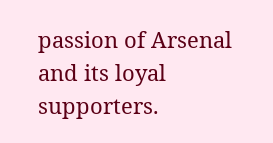passion of Arsenal and its loyal supporters.